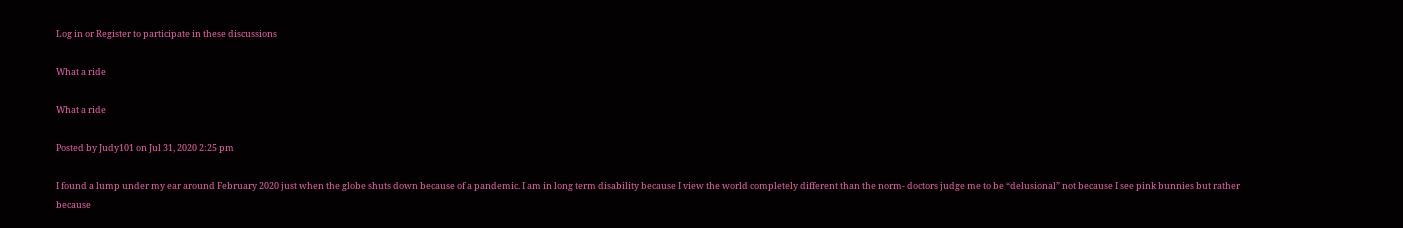Log in or Register to participate in these discussions

What a ride

What a ride

Posted by Judy101 on Jul 31, 2020 2:25 pm

I found a lump under my ear around February 2020 just when the globe shuts down because of a pandemic. I am in long term disability because I view the world completely different than the norm- doctors judge me to be “delusional” not because I see pink bunnies but rather because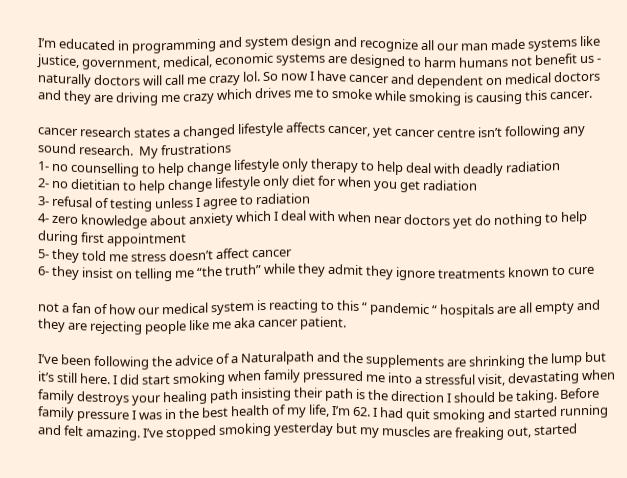I’m educated in programming and system design and recognize all our man made systems like justice, government, medical, economic systems are designed to harm humans not benefit us - naturally doctors will call me crazy lol. So now I have cancer and dependent on medical doctors and they are driving me crazy which drives me to smoke while smoking is causing this cancer.

cancer research states a changed lifestyle affects cancer, yet cancer centre isn’t following any sound research.  My frustrations
1- no counselling to help change lifestyle only therapy to help deal with deadly radiation
2- no dietitian to help change lifestyle only diet for when you get radiation
3- refusal of testing unless I agree to radiation
4- zero knowledge about anxiety which I deal with when near doctors yet do nothing to help during first appointment
5- they told me stress doesn’t affect cancer
6- they insist on telling me “the truth” while they admit they ignore treatments known to cure

not a fan of how our medical system is reacting to this “ pandemic “ hospitals are all empty and they are rejecting people like me aka cancer patient.

I’ve been following the advice of a Naturalpath and the supplements are shrinking the lump but it’s still here. I did start smoking when family pressured me into a stressful visit, devastating when family destroys your healing path insisting their path is the direction I should be taking. Before family pressure I was in the best health of my life, I’m 62. I had quit smoking and started running and felt amazing. I’ve stopped smoking yesterday but my muscles are freaking out, started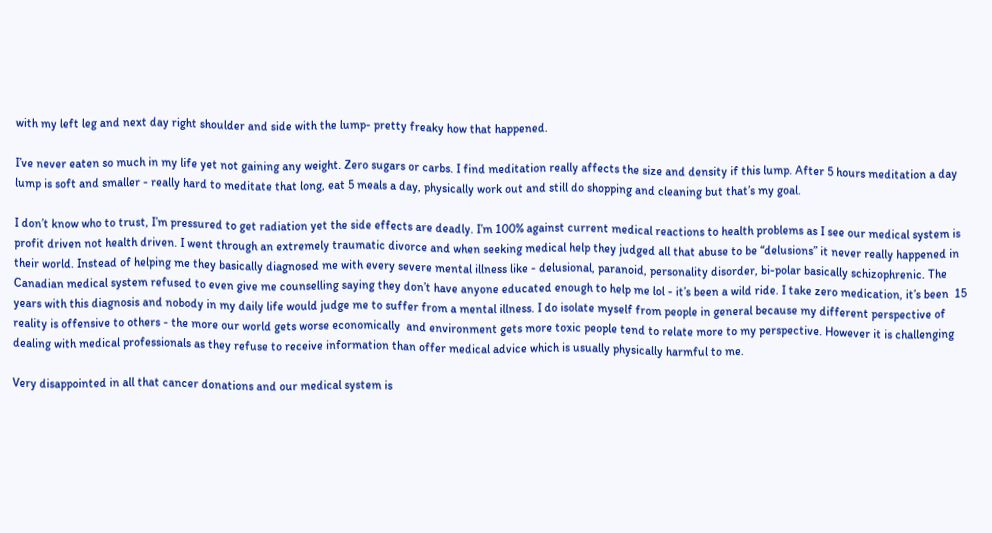with my left leg and next day right shoulder and side with the lump- pretty freaky how that happened.

I’ve never eaten so much in my life yet not gaining any weight. Zero sugars or carbs. I find meditation really affects the size and density if this lump. After 5 hours meditation a day lump is soft and smaller - really hard to meditate that long, eat 5 meals a day, physically work out and still do shopping and cleaning but that’s my goal.

I don’t know who to trust, I’m pressured to get radiation yet the side effects are deadly. I’m 100% against current medical reactions to health problems as I see our medical system is profit driven not health driven. I went through an extremely traumatic divorce and when seeking medical help they judged all that abuse to be “delusions” it never really happened in their world. Instead of helping me they basically diagnosed me with every severe mental illness like - delusional, paranoid, personality disorder, bi-polar basically schizophrenic. The Canadian medical system refused to even give me counselling saying they don’t have anyone educated enough to help me lol - it’s been a wild ride. I take zero medication, it’s been  15 years with this diagnosis and nobody in my daily life would judge me to suffer from a mental illness. I do isolate myself from people in general because my different perspective of reality is offensive to others - the more our world gets worse economically  and environment gets more toxic people tend to relate more to my perspective. However it is challenging dealing with medical professionals as they refuse to receive information than offer medical advice which is usually physically harmful to me.

Very disappointed in all that cancer donations and our medical system is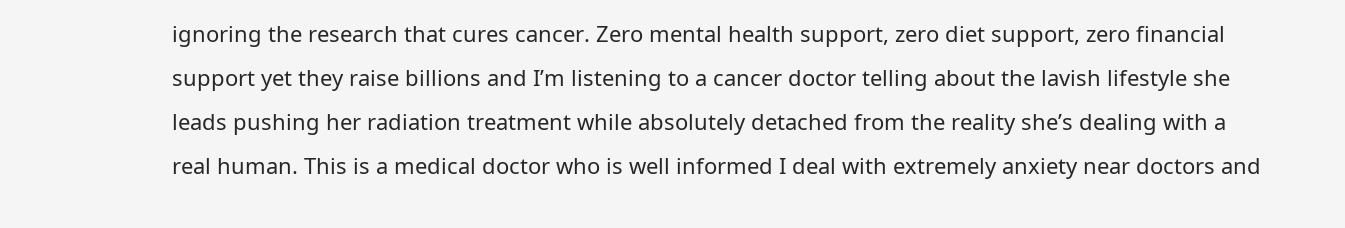ignoring the research that cures cancer. Zero mental health support, zero diet support, zero financial support yet they raise billions and I’m listening to a cancer doctor telling about the lavish lifestyle she leads pushing her radiation treatment while absolutely detached from the reality she’s dealing with a real human. This is a medical doctor who is well informed I deal with extremely anxiety near doctors and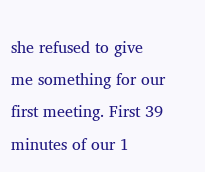she refused to give me something for our first meeting. First 39 minutes of our 1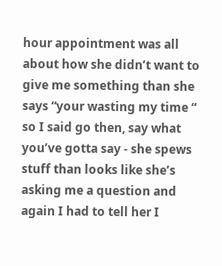hour appointment was all about how she didn’t want to give me something than she says “your wasting my time “ so I said go then, say what you’ve gotta say - she spews stuff than looks like she’s asking me a question and again I had to tell her I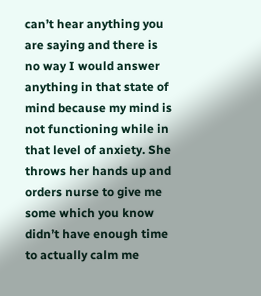can’t hear anything you are saying and there is no way I would answer anything in that state of mind because my mind is not functioning while in that level of anxiety. She throws her hands up and orders nurse to give me some which you know didn’t have enough time to actually calm me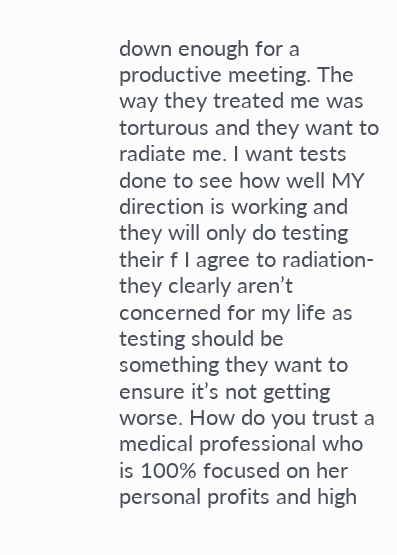down enough for a productive meeting. The way they treated me was torturous and they want to radiate me. I want tests done to see how well MY direction is working and they will only do testing their f I agree to radiation- they clearly aren’t concerned for my life as testing should be something they want to ensure it’s not getting worse. How do you trust a medical professional who is 100% focused on her personal profits and high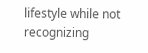lifestyle while not recognizing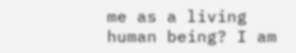me as a living human being? I am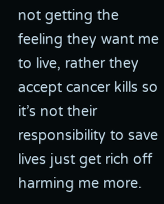not getting the feeling they want me to live, rather they accept cancer kills so it’s not their responsibility to save lives just get rich off harming me more.